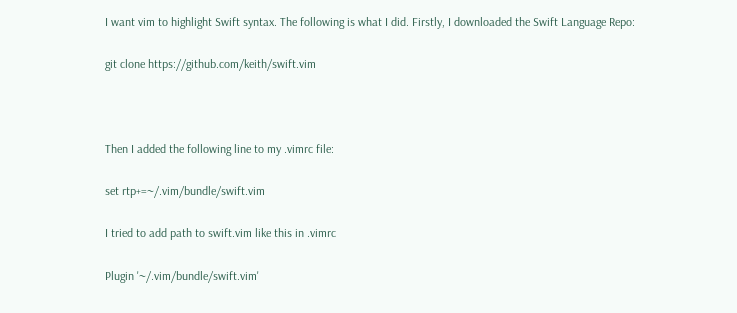I want vim to highlight Swift syntax. The following is what I did. Firstly, I downloaded the Swift Language Repo:

git clone https://github.com/keith/swift.vim



Then I added the following line to my .vimrc file:

set rtp+=~/.vim/bundle/swift.vim

I tried to add path to swift.vim like this in .vimrc

Plugin '~/.vim/bundle/swift.vim'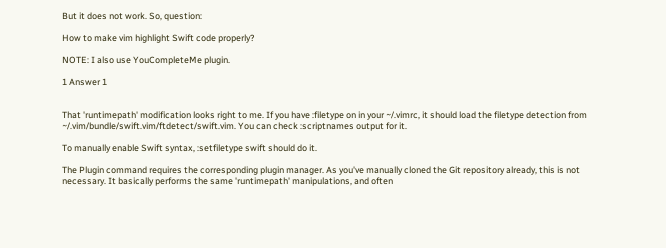But it does not work. So, question:

How to make vim highlight Swift code properly?

NOTE: I also use YouCompleteMe plugin.

1 Answer 1


That 'runtimepath' modification looks right to me. If you have :filetype on in your ~/.vimrc, it should load the filetype detection from ~/.vim/bundle/swift.vim/ftdetect/swift.vim. You can check :scriptnames output for it.

To manually enable Swift syntax, :setfiletype swift should do it.

The Plugin command requires the corresponding plugin manager. As you've manually cloned the Git repository already, this is not necessary. It basically performs the same 'runtimepath' manipulations, and often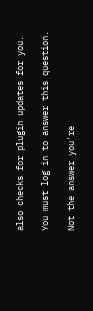also checks for plugin updates for you.

You must log in to answer this question.

Not the answer you're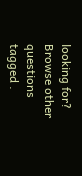looking for? Browse other questions tagged .